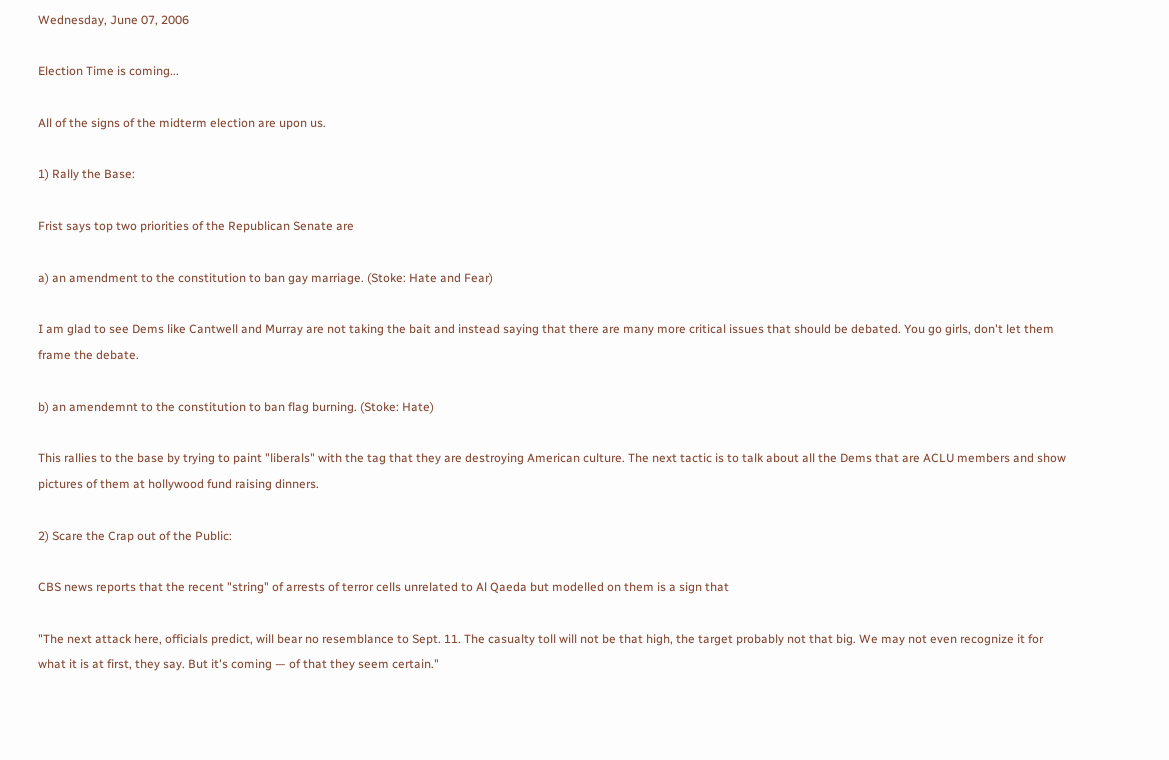Wednesday, June 07, 2006

Election Time is coming...

All of the signs of the midterm election are upon us.

1) Rally the Base:

Frist says top two priorities of the Republican Senate are

a) an amendment to the constitution to ban gay marriage. (Stoke: Hate and Fear)

I am glad to see Dems like Cantwell and Murray are not taking the bait and instead saying that there are many more critical issues that should be debated. You go girls, don't let them frame the debate.

b) an amendemnt to the constitution to ban flag burning. (Stoke: Hate)

This rallies to the base by trying to paint "liberals" with the tag that they are destroying American culture. The next tactic is to talk about all the Dems that are ACLU members and show pictures of them at hollywood fund raising dinners.

2) Scare the Crap out of the Public:

CBS news reports that the recent "string" of arrests of terror cells unrelated to Al Qaeda but modelled on them is a sign that

"The next attack here, officials predict, will bear no resemblance to Sept. 11. The casualty toll will not be that high, the target probably not that big. We may not even recognize it for what it is at first, they say. But it's coming — of that they seem certain."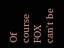Of course FOX can't be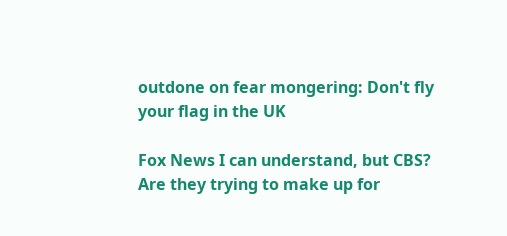outdone on fear mongering: Don't fly your flag in the UK

Fox News I can understand, but CBS? Are they trying to make up for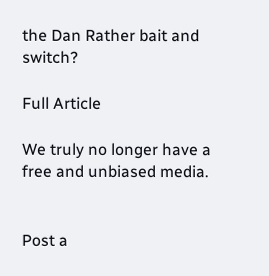the Dan Rather bait and switch?

Full Article

We truly no longer have a free and unbiased media.


Post a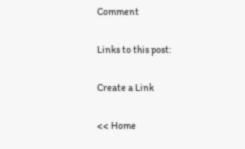Comment

Links to this post:

Create a Link

<< Home